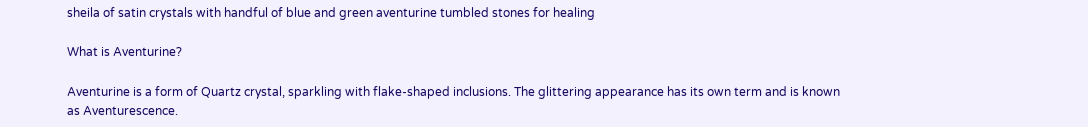sheila of satin crystals with handful of blue and green aventurine tumbled stones for healing

What is Aventurine?

Aventurine is a form of Quartz crystal, sparkling with flake-shaped inclusions. The glittering appearance has its own term and is known as Aventurescence.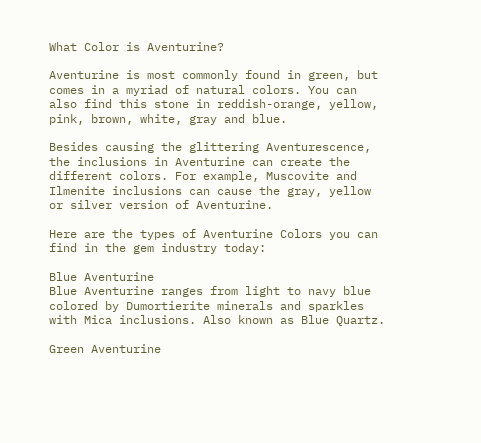What Color is Aventurine?

Aventurine is most commonly found in green, but comes in a myriad of natural colors. You can also find this stone in reddish-orange, yellow, pink, brown, white, gray and blue.

Besides causing the glittering Aventurescence, the inclusions in Aventurine can create the different colors. For example, Muscovite and Ilmenite inclusions can cause the gray, yellow or silver version of Aventurine.

Here are the types of Aventurine Colors you can find in the gem industry today:

Blue Aventurine
Blue Aventurine ranges from light to navy blue colored by Dumortierite minerals and sparkles with Mica inclusions. Also known as Blue Quartz.

Green Aventurine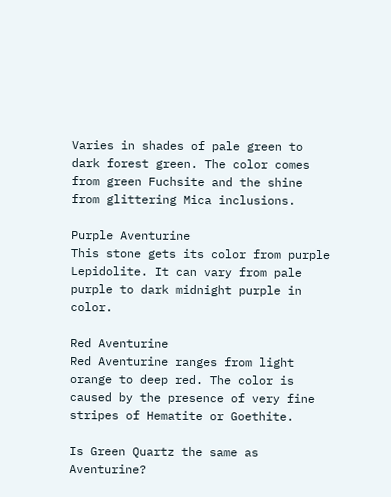Varies in shades of pale green to dark forest green. The color comes from green Fuchsite and the shine from glittering Mica inclusions.

Purple Aventurine
This stone gets its color from purple Lepidolite. It can vary from pale purple to dark midnight purple in color.

Red Aventurine
Red Aventurine ranges from light orange to deep red. The color is caused by the presence of very fine stripes of Hematite or Goethite.

Is Green Quartz the same as Aventurine?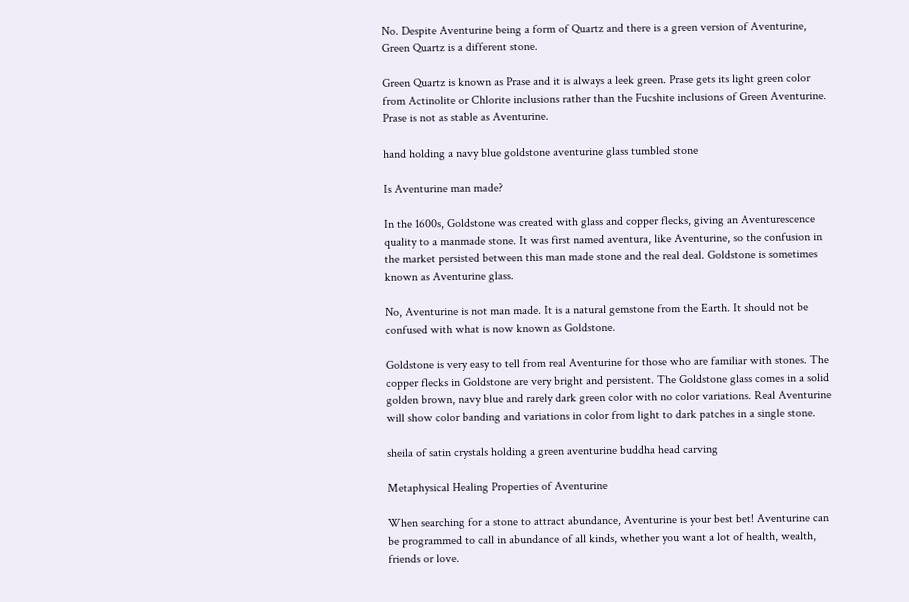No. Despite Aventurine being a form of Quartz and there is a green version of Aventurine, Green Quartz is a different stone.

Green Quartz is known as Prase and it is always a leek green. Prase gets its light green color from Actinolite or Chlorite inclusions rather than the Fucshite inclusions of Green Aventurine. Prase is not as stable as Aventurine.

hand holding a navy blue goldstone aventurine glass tumbled stone

Is Aventurine man made?

In the 1600s, Goldstone was created with glass and copper flecks, giving an Aventurescence quality to a manmade stone. It was first named aventura, like Aventurine, so the confusion in the market persisted between this man made stone and the real deal. Goldstone is sometimes known as Aventurine glass.

No, Aventurine is not man made. It is a natural gemstone from the Earth. It should not be confused with what is now known as Goldstone.

Goldstone is very easy to tell from real Aventurine for those who are familiar with stones. The copper flecks in Goldstone are very bright and persistent. The Goldstone glass comes in a solid golden brown, navy blue and rarely dark green color with no color variations. Real Aventurine will show color banding and variations in color from light to dark patches in a single stone.

sheila of satin crystals holding a green aventurine buddha head carving

Metaphysical Healing Properties of Aventurine

When searching for a stone to attract abundance, Aventurine is your best bet! Aventurine can be programmed to call in abundance of all kinds, whether you want a lot of health, wealth, friends or love.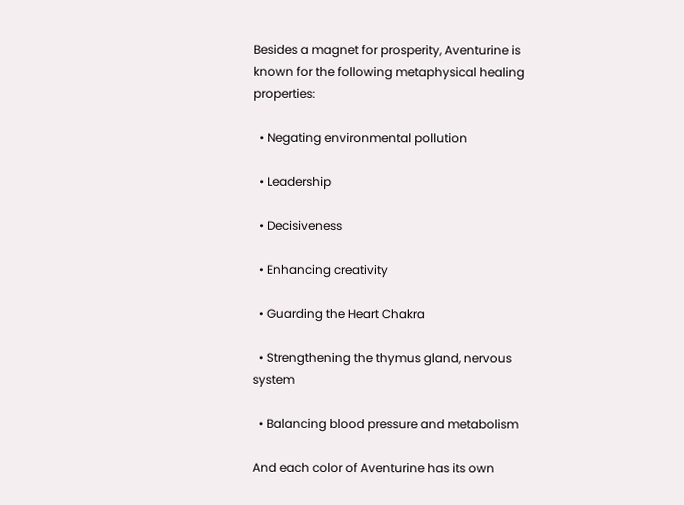Besides a magnet for prosperity, Aventurine is known for the following metaphysical healing properties:

  • Negating environmental pollution

  • Leadership

  • Decisiveness

  • Enhancing creativity

  • Guarding the Heart Chakra

  • Strengthening the thymus gland, nervous system

  • Balancing blood pressure and metabolism

And each color of Aventurine has its own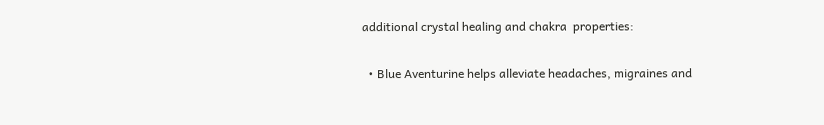additional crystal healing and chakra  properties:

  • Blue Aventurine helps alleviate headaches, migraines and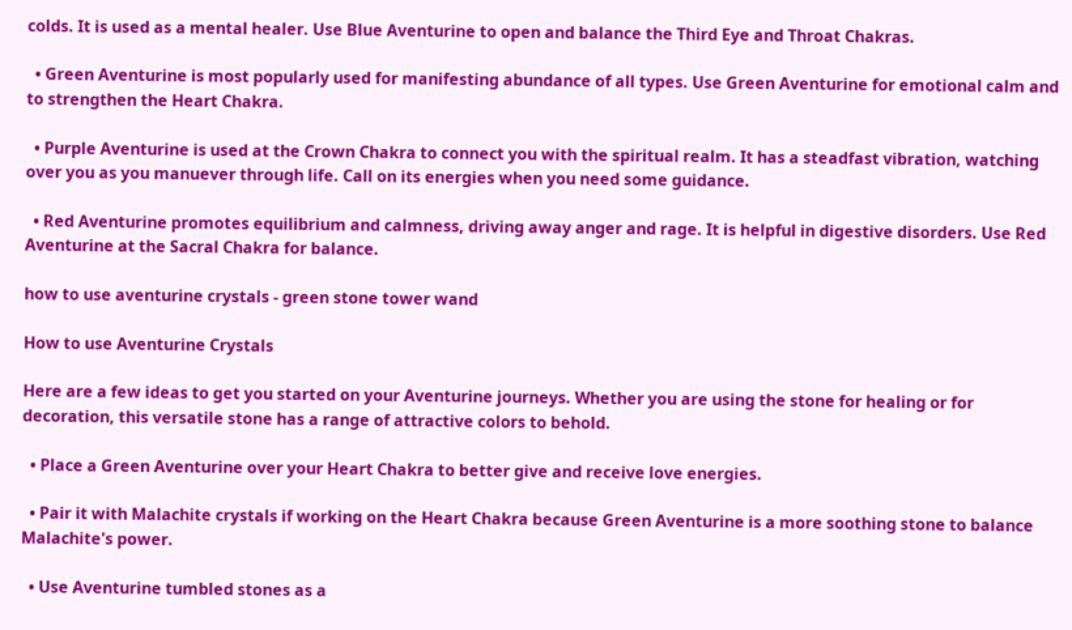colds. It is used as a mental healer. Use Blue Aventurine to open and balance the Third Eye and Throat Chakras.

  • Green Aventurine is most popularly used for manifesting abundance of all types. Use Green Aventurine for emotional calm and to strengthen the Heart Chakra.

  • Purple Aventurine is used at the Crown Chakra to connect you with the spiritual realm. It has a steadfast vibration, watching over you as you manuever through life. Call on its energies when you need some guidance.

  • Red Aventurine promotes equilibrium and calmness, driving away anger and rage. It is helpful in digestive disorders. Use Red Aventurine at the Sacral Chakra for balance.

how to use aventurine crystals - green stone tower wand

How to use Aventurine Crystals

Here are a few ideas to get you started on your Aventurine journeys. Whether you are using the stone for healing or for decoration, this versatile stone has a range of attractive colors to behold.

  • Place a Green Aventurine over your Heart Chakra to better give and receive love energies.

  • Pair it with Malachite crystals if working on the Heart Chakra because Green Aventurine is a more soothing stone to balance Malachite's power.

  • Use Aventurine tumbled stones as a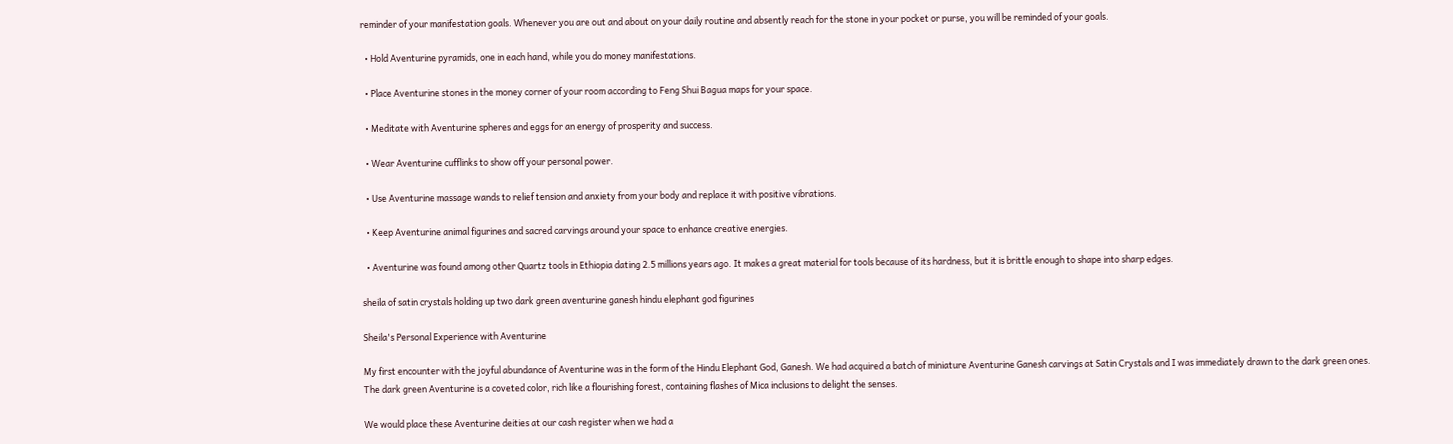reminder of your manifestation goals. Whenever you are out and about on your daily routine and absently reach for the stone in your pocket or purse, you will be reminded of your goals.

  • Hold Aventurine pyramids, one in each hand, while you do money manifestations.

  • Place Aventurine stones in the money corner of your room according to Feng Shui Bagua maps for your space.

  • Meditate with Aventurine spheres and eggs for an energy of prosperity and success.

  • Wear Aventurine cufflinks to show off your personal power.

  • Use Aventurine massage wands to relief tension and anxiety from your body and replace it with positive vibrations.

  • Keep Aventurine animal figurines and sacred carvings around your space to enhance creative energies.

  • Aventurine was found among other Quartz tools in Ethiopia dating 2.5 millions years ago. It makes a great material for tools because of its hardness, but it is brittle enough to shape into sharp edges.

sheila of satin crystals holding up two dark green aventurine ganesh hindu elephant god figurines

Sheila's Personal Experience with Aventurine

My first encounter with the joyful abundance of Aventurine was in the form of the Hindu Elephant God, Ganesh. We had acquired a batch of miniature Aventurine Ganesh carvings at Satin Crystals and I was immediately drawn to the dark green ones. The dark green Aventurine is a coveted color, rich like a flourishing forest, containing flashes of Mica inclusions to delight the senses.

We would place these Aventurine deities at our cash register when we had a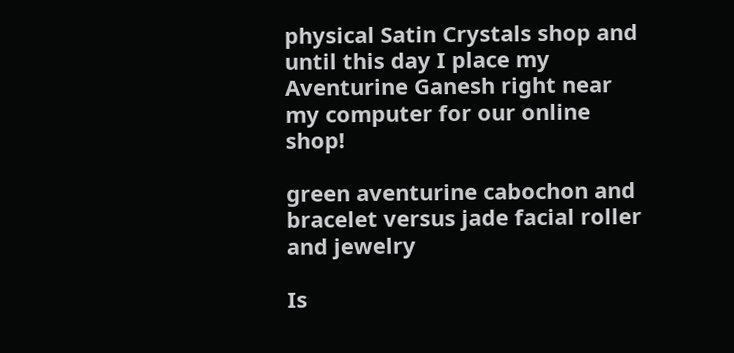physical Satin Crystals shop and until this day I place my Aventurine Ganesh right near my computer for our online shop!

green aventurine cabochon and bracelet versus jade facial roller and jewelry

Is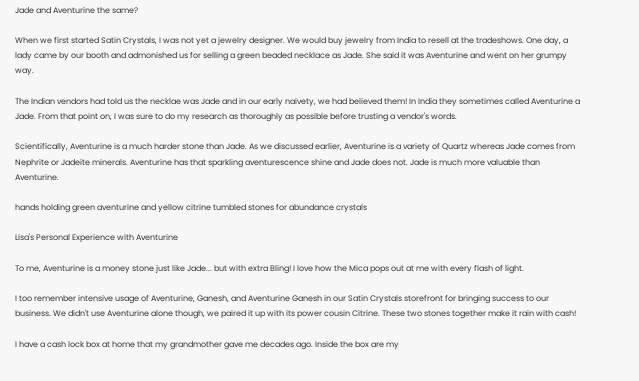Jade and Aventurine the same?

When we first started Satin Crystals, I was not yet a jewelry designer. We would buy jewelry from India to resell at the tradeshows. One day, a lady came by our booth and admonished us for selling a green beaded necklace as Jade. She said it was Aventurine and went on her grumpy way.

The Indian vendors had told us the necklae was Jade and in our early naivety, we had believed them! In India they sometimes called Aventurine a Jade. From that point on, I was sure to do my research as thoroughly as possible before trusting a vendor's words.

Scientifically, Aventurine is a much harder stone than Jade. As we discussed earlier, Aventurine is a variety of Quartz whereas Jade comes from Nephrite or Jadeite minerals. Aventurine has that sparkling aventurescence shine and Jade does not. Jade is much more valuable than Aventurine.

hands holding green aventurine and yellow citrine tumbled stones for abundance crystals

Lisa's Personal Experience with Aventurine

To me, Aventurine is a money stone just like Jade... but with extra Bling! I love how the Mica pops out at me with every flash of light.

I too remember intensive usage of Aventurine, Ganesh, and Aventurine Ganesh in our Satin Crystals storefront for bringing success to our business. We didn't use Aventurine alone though, we paired it up with its power cousin Citrine. These two stones together make it rain with cash!

I have a cash lock box at home that my grandmother gave me decades ago. Inside the box are my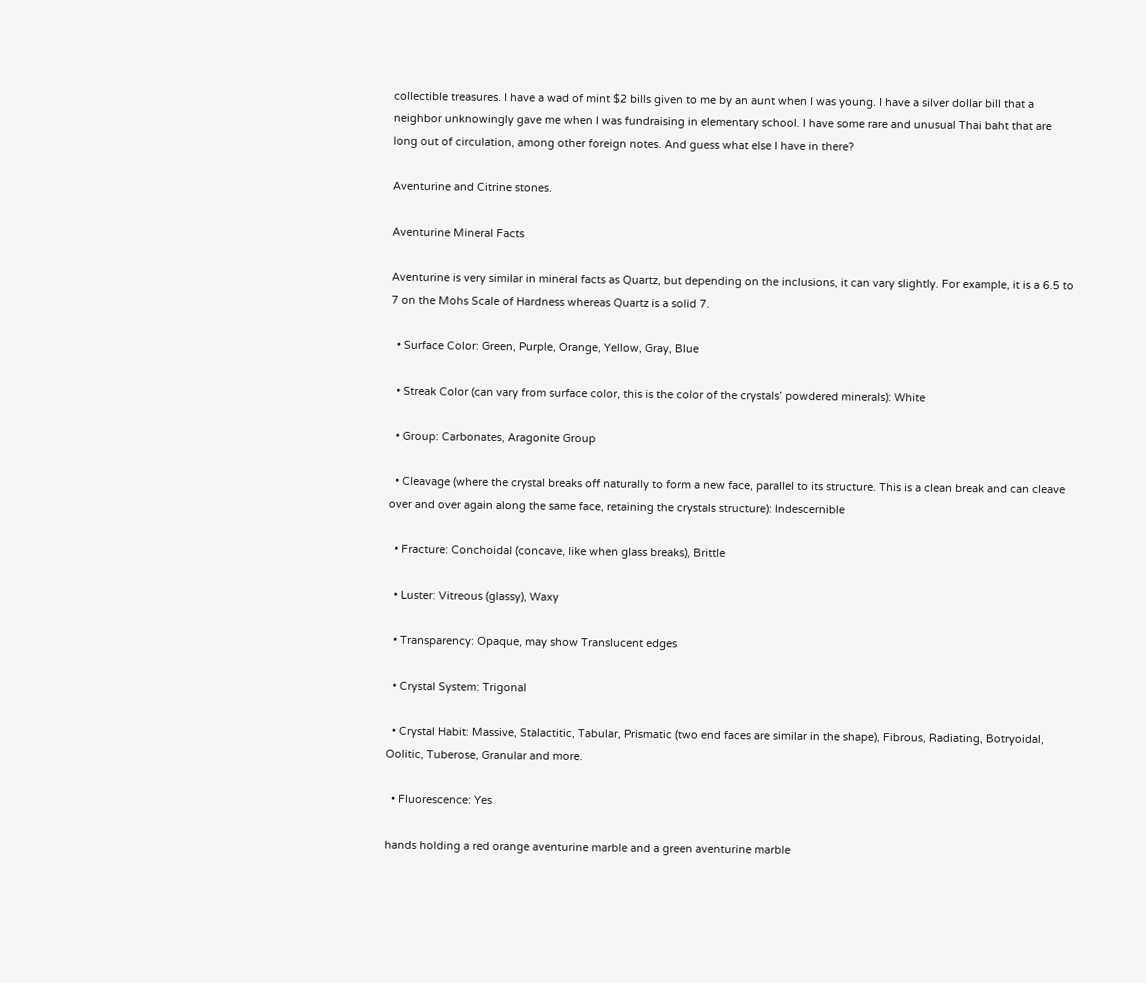collectible treasures. I have a wad of mint $2 bills given to me by an aunt when I was young. I have a silver dollar bill that a neighbor unknowingly gave me when I was fundraising in elementary school. I have some rare and unusual Thai baht that are long out of circulation, among other foreign notes. And guess what else I have in there?

Aventurine and Citrine stones.

Aventurine Mineral Facts

Aventurine is very similar in mineral facts as Quartz, but depending on the inclusions, it can vary slightly. For example, it is a 6.5 to 7 on the Mohs Scale of Hardness whereas Quartz is a solid 7.

  • Surface Color: Green, Purple, Orange, Yellow, Gray, Blue

  • Streak Color (can vary from surface color, this is the color of the crystals’ powdered minerals): White

  • Group: Carbonates, Aragonite Group

  • Cleavage (where the crystal breaks off naturally to form a new face, parallel to its structure. This is a clean break and can cleave over and over again along the same face, retaining the crystals structure): Indescernible

  • Fracture: Conchoidal (concave, like when glass breaks), Brittle

  • Luster: Vitreous (glassy), Waxy

  • Transparency: Opaque, may show Translucent edges

  • Crystal System: Trigonal

  • Crystal Habit: Massive, Stalactitic, Tabular, Prismatic (two end faces are similar in the shape), Fibrous, Radiating, Botryoidal, Oolitic, Tuberose, Granular and more.

  • Fluorescence: Yes

hands holding a red orange aventurine marble and a green aventurine marble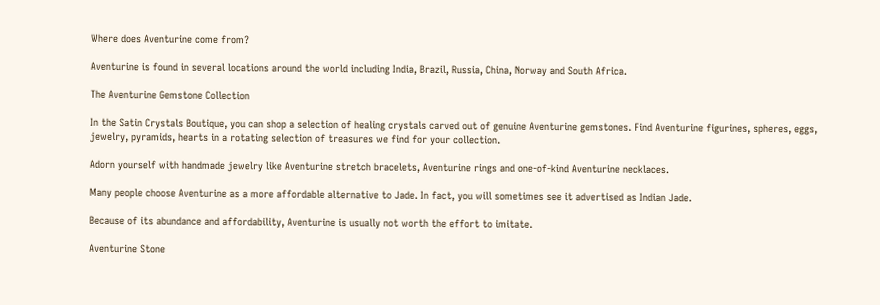Where does Aventurine come from?

Aventurine is found in several locations around the world including India, Brazil, Russia, China, Norway and South Africa.

The Aventurine Gemstone Collection

In the Satin Crystals Boutique, you can shop a selection of healing crystals carved out of genuine Aventurine gemstones. Find Aventurine figurines, spheres, eggs, jewelry, pyramids, hearts in a rotating selection of treasures we find for your collection.

Adorn yourself with handmade jewelry like Aventurine stretch bracelets, Aventurine rings and one-of-kind Aventurine necklaces.

Many people choose Aventurine as a more affordable alternative to Jade. In fact, you will sometimes see it advertised as Indian Jade.

Because of its abundance and affordability, Aventurine is usually not worth the effort to imitate.

Aventurine Stone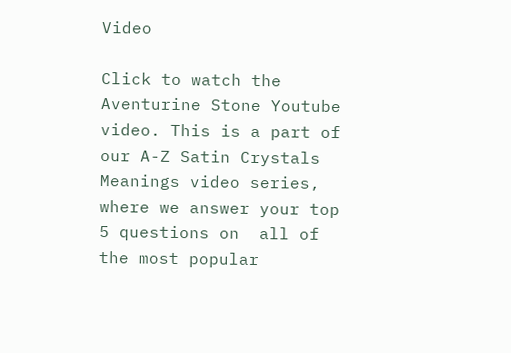Video

Click to watch the Aventurine Stone Youtube video. This is a part of our A-Z Satin Crystals Meanings video series, where we answer your top 5 questions on  all of the most popular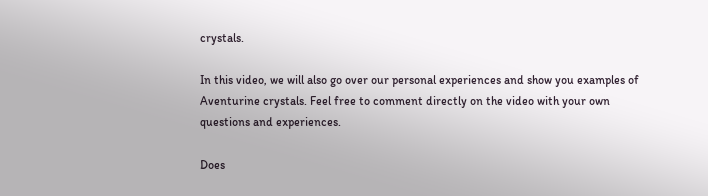crystals.

In this video, we will also go over our personal experiences and show you examples of Aventurine crystals. Feel free to comment directly on the video with your own questions and experiences.

Does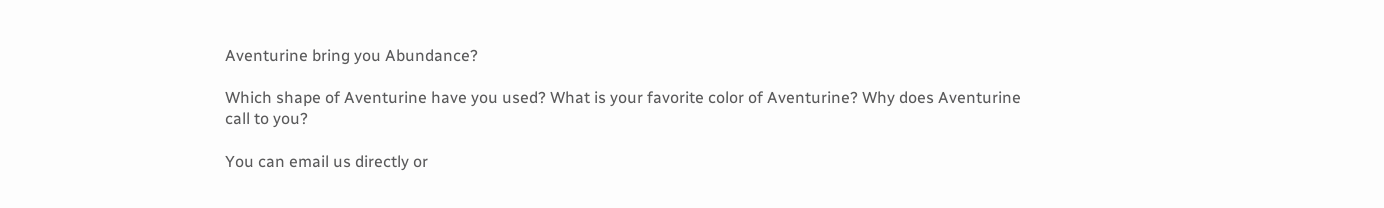Aventurine bring you Abundance?

Which shape of Aventurine have you used? What is your favorite color of Aventurine? Why does Aventurine call to you?

You can email us directly or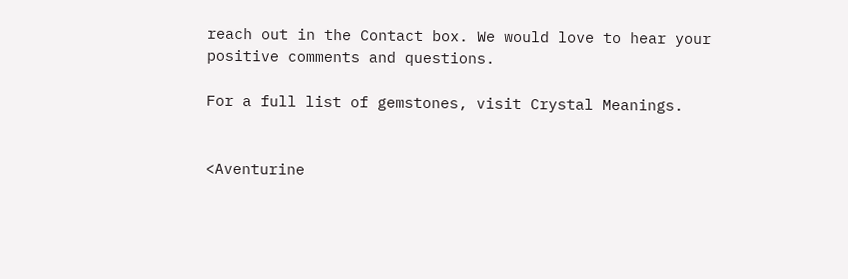reach out in the Contact box. We would love to hear your positive comments and questions.

For a full list of gemstones, visit Crystal Meanings.


<Aventurine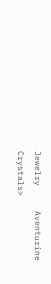Jewelry     Aventurine Crystals>